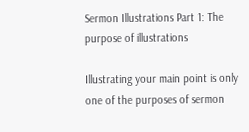Sermon Illustrations Part 1: The purpose of illustrations

Illustrating your main point is only one of the purposes of sermon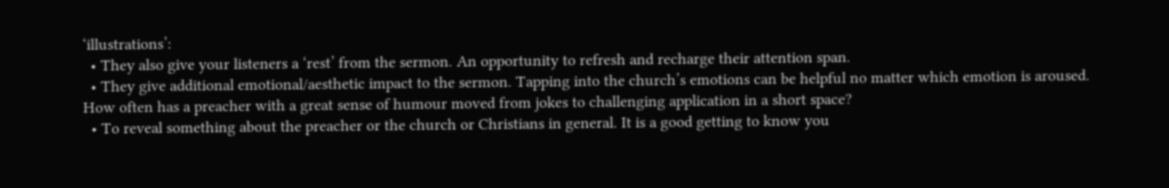‘illustrations’:
  • They also give your listeners a ‘rest’ from the sermon. An opportunity to refresh and recharge their attention span.
  • They give additional emotional/aesthetic impact to the sermon. Tapping into the church’s emotions can be helpful no matter which emotion is aroused. How often has a preacher with a great sense of humour moved from jokes to challenging application in a short space?
  • To reveal something about the preacher or the church or Christians in general. It is a good getting to know you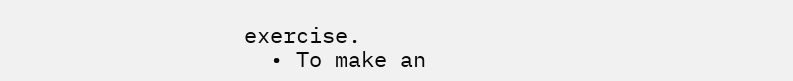exercise.
  • To make an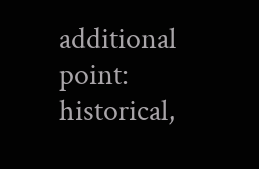additional point: historical,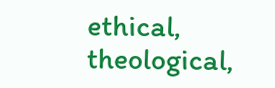ethical, theological,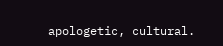apologetic, cultural.